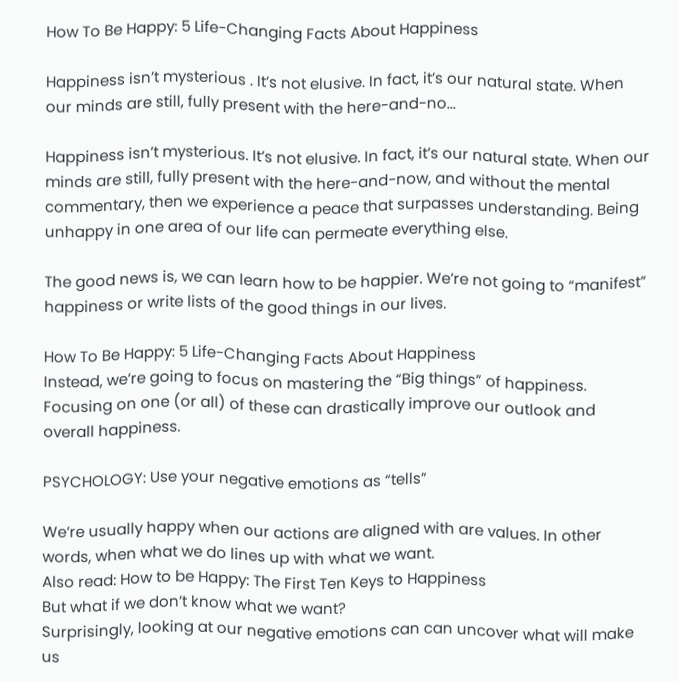How To Be Happy: 5 Life-Changing Facts About Happiness

Happiness isn’t mysterious . It’s not elusive. In fact, it’s our natural state. When our minds are still, fully present with the here-and-no...

Happiness isn’t mysterious. It’s not elusive. In fact, it’s our natural state. When our minds are still, fully present with the here-and-now, and without the mental commentary, then we experience a peace that surpasses understanding. Being unhappy in one area of our life can permeate everything else.

The good news is, we can learn how to be happier. We’re not going to “manifest” happiness or write lists of the good things in our lives.

How To Be Happy: 5 Life-Changing Facts About Happiness
Instead, we’re going to focus on mastering the “Big things” of happiness. Focusing on one (or all) of these can drastically improve our outlook and overall happiness.

PSYCHOLOGY: Use your negative emotions as “tells”

We’re usually happy when our actions are aligned with are values. In other words, when what we do lines up with what we want.
Also read: How to be Happy: The First Ten Keys to Happiness
But what if we don’t know what we want?
Surprisingly, looking at our negative emotions can can uncover what will make us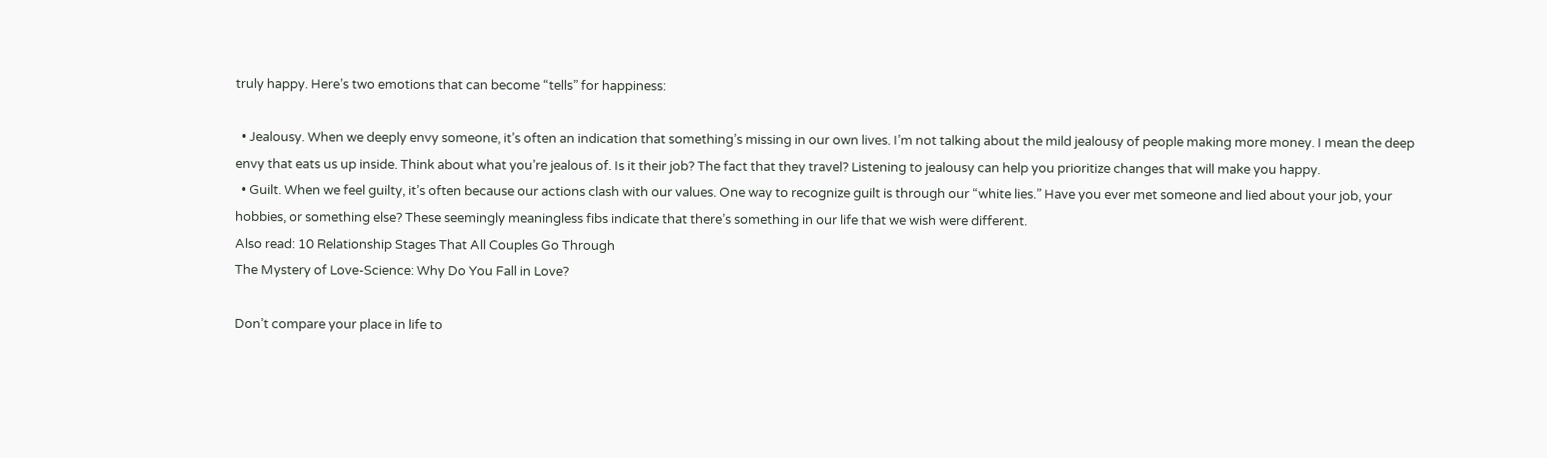truly happy. Here’s two emotions that can become “tells” for happiness:

  • Jealousy. When we deeply envy someone, it’s often an indication that something’s missing in our own lives. I’m not talking about the mild jealousy of people making more money. I mean the deep envy that eats us up inside. Think about what you’re jealous of. Is it their job? The fact that they travel? Listening to jealousy can help you prioritize changes that will make you happy.
  • Guilt. When we feel guilty, it’s often because our actions clash with our values. One way to recognize guilt is through our “white lies.” Have you ever met someone and lied about your job, your hobbies, or something else? These seemingly meaningless fibs indicate that there’s something in our life that we wish were different.
Also read: 10 Relationship Stages That All Couples Go Through
The Mystery of Love-Science: Why Do You Fall in Love?

Don’t compare your place in life to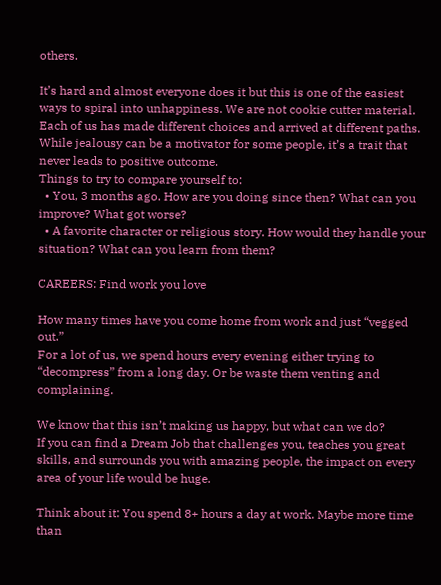others.

It’s hard and almost everyone does it but this is one of the easiest ways to spiral into unhappiness. We are not cookie cutter material. Each of us has made different choices and arrived at different paths. While jealousy can be a motivator for some people, it’s a trait that never leads to positive outcome.
Things to try to compare yourself to:
  • You, 3 months ago. How are you doing since then? What can you improve? What got worse?
  • A favorite character or religious story. How would they handle your situation? What can you learn from them?

CAREERS: Find work you love

How many times have you come home from work and just “vegged out.”
For a lot of us, we spend hours every evening either trying to “decompress” from a long day. Or be waste them venting and complaining.

We know that this isn’t making us happy, but what can we do?
If you can find a Dream Job that challenges you, teaches you great skills, and surrounds you with amazing people, the impact on every area of your life would be huge.

Think about it: You spend 8+ hours a day at work. Maybe more time than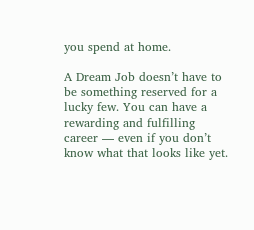you spend at home.

A Dream Job doesn’t have to be something reserved for a lucky few. You can have a rewarding and fulfilling career — even if you don’t know what that looks like yet.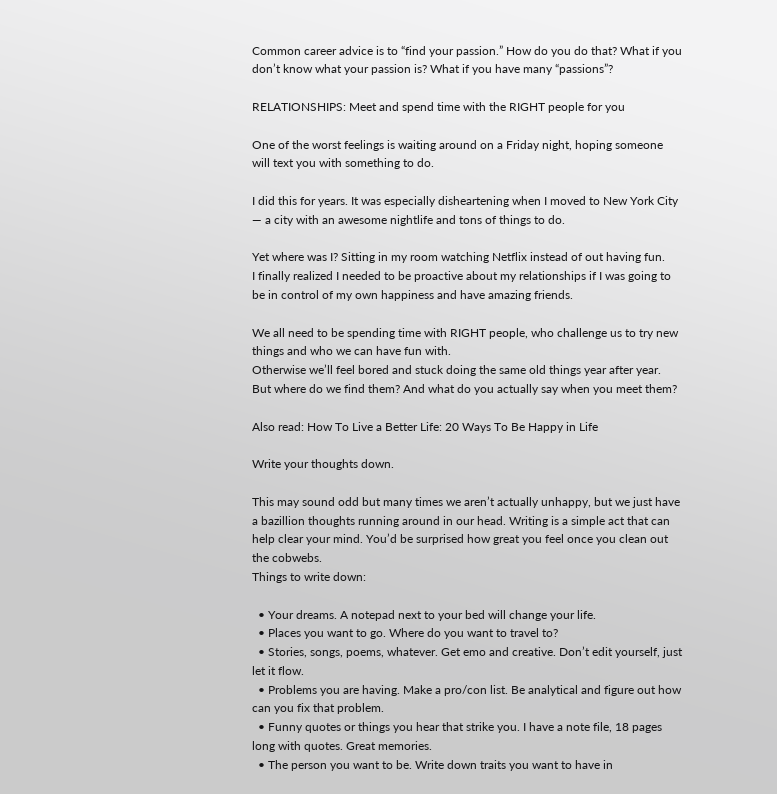Common career advice is to “find your passion.” How do you do that? What if you don’t know what your passion is? What if you have many “passions”?

RELATIONSHIPS: Meet and spend time with the RIGHT people for you

One of the worst feelings is waiting around on a Friday night, hoping someone will text you with something to do.

I did this for years. It was especially disheartening when I moved to New York City — a city with an awesome nightlife and tons of things to do.

Yet where was I? Sitting in my room watching Netflix instead of out having fun.
I finally realized I needed to be proactive about my relationships if I was going to be in control of my own happiness and have amazing friends.

We all need to be spending time with RIGHT people, who challenge us to try new things and who we can have fun with.
Otherwise we’ll feel bored and stuck doing the same old things year after year.
But where do we find them? And what do you actually say when you meet them?

Also read: How To Live a Better Life: 20 Ways To Be Happy in Life

Write your thoughts down.

This may sound odd but many times we aren’t actually unhappy, but we just have a bazillion thoughts running around in our head. Writing is a simple act that can help clear your mind. You’d be surprised how great you feel once you clean out the cobwebs.
Things to write down:

  • Your dreams. A notepad next to your bed will change your life.
  • Places you want to go. Where do you want to travel to?
  • Stories, songs, poems, whatever. Get emo and creative. Don’t edit yourself, just let it flow.
  • Problems you are having. Make a pro/con list. Be analytical and figure out how can you fix that problem.
  • Funny quotes or things you hear that strike you. I have a note file, 18 pages long with quotes. Great memories.
  • The person you want to be. Write down traits you want to have in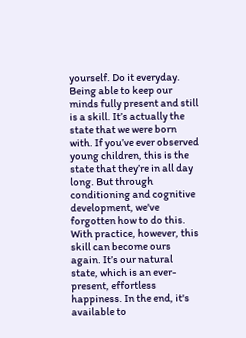yourself. Do it everyday.
Being able to keep our minds fully present and still is a skill. It’s actually the state that we were born with. If you’ve ever observed young children, this is the state that they’re in all day long. But through conditioning and cognitive development, we've forgotten how to do this. With practice, however, this skill can become ours again. It’s our natural state, which is an ever-present, effortless happiness. In the end, it's available to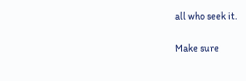all who seek it.

Make sure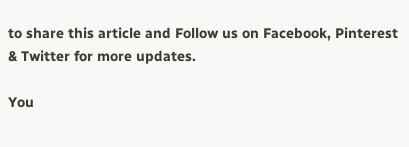to share this article and Follow us on Facebook, Pinterest & Twitter for more updates.

You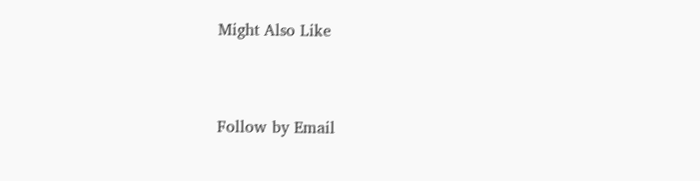Might Also Like


Follow by Email